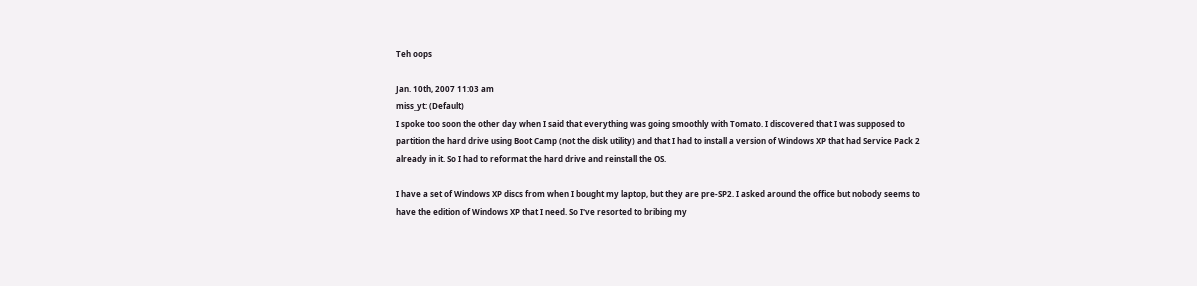Teh oops

Jan. 10th, 2007 11:03 am
miss_yt: (Default)
I spoke too soon the other day when I said that everything was going smoothly with Tomato. I discovered that I was supposed to partition the hard drive using Boot Camp (not the disk utility) and that I had to install a version of Windows XP that had Service Pack 2 already in it. So I had to reformat the hard drive and reinstall the OS.

I have a set of Windows XP discs from when I bought my laptop, but they are pre-SP2. I asked around the office but nobody seems to have the edition of Windows XP that I need. So I've resorted to bribing my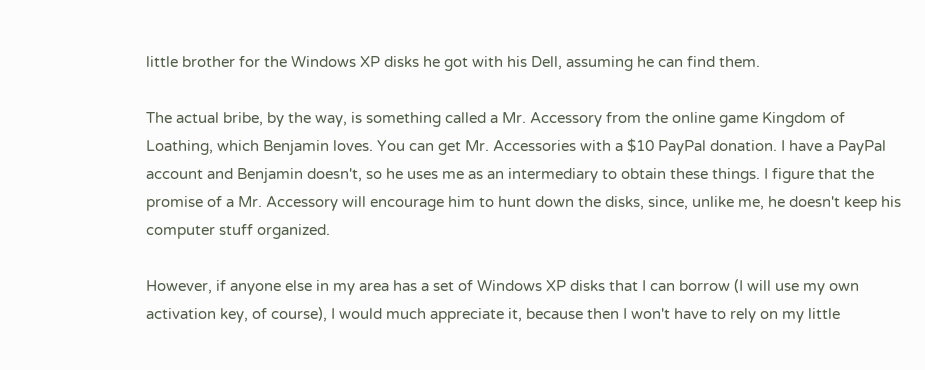little brother for the Windows XP disks he got with his Dell, assuming he can find them.

The actual bribe, by the way, is something called a Mr. Accessory from the online game Kingdom of Loathing, which Benjamin loves. You can get Mr. Accessories with a $10 PayPal donation. I have a PayPal account and Benjamin doesn't, so he uses me as an intermediary to obtain these things. I figure that the promise of a Mr. Accessory will encourage him to hunt down the disks, since, unlike me, he doesn't keep his computer stuff organized.

However, if anyone else in my area has a set of Windows XP disks that I can borrow (I will use my own activation key, of course), I would much appreciate it, because then I won't have to rely on my little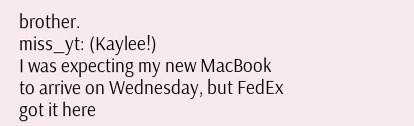brother.
miss_yt: (Kaylee!)
I was expecting my new MacBook to arrive on Wednesday, but FedEx got it here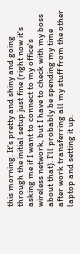this morning. It's pretty and shiny and going through the initial setup just fine (right now it's asking me if I want to connect to my office's wireless network, but I have to check with my boss about that). I'll probably be spending my time after work transferring all my stuff from the other laptop and setting it up.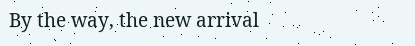By the way, the new arrival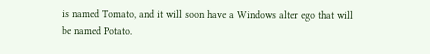is named Tomato, and it will soon have a Windows alter ego that will be named Potato.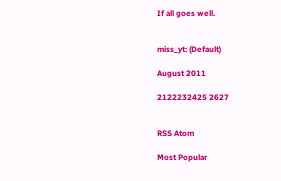If all goes well.


miss_yt: (Default)

August 2011

2122232425 2627


RSS Atom

Most Popular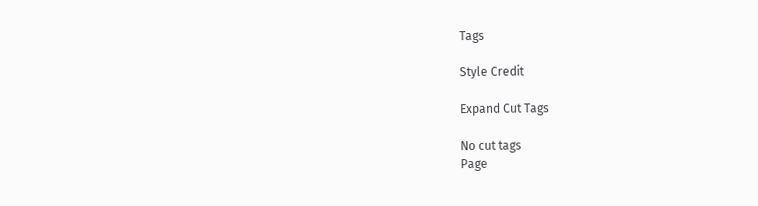Tags

Style Credit

Expand Cut Tags

No cut tags
Page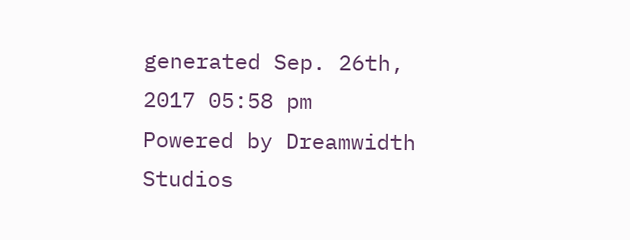generated Sep. 26th, 2017 05:58 pm
Powered by Dreamwidth Studios